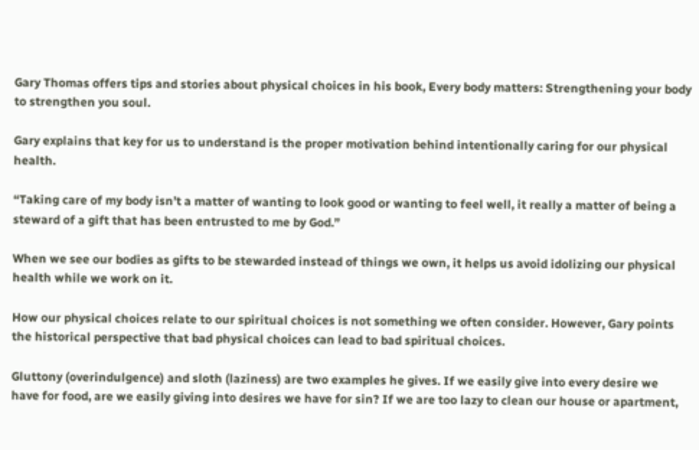Gary Thomas offers tips and stories about physical choices in his book, Every body matters: Strengthening your body to strengthen you soul.

Gary explains that key for us to understand is the proper motivation behind intentionally caring for our physical health.

“Taking care of my body isn’t a matter of wanting to look good or wanting to feel well, it really a matter of being a steward of a gift that has been entrusted to me by God.”

When we see our bodies as gifts to be stewarded instead of things we own, it helps us avoid idolizing our physical health while we work on it.

How our physical choices relate to our spiritual choices is not something we often consider. However, Gary points the historical perspective that bad physical choices can lead to bad spiritual choices.

Gluttony (overindulgence) and sloth (laziness) are two examples he gives. If we easily give into every desire we have for food, are we easily giving into desires we have for sin? If we are too lazy to clean our house or apartment,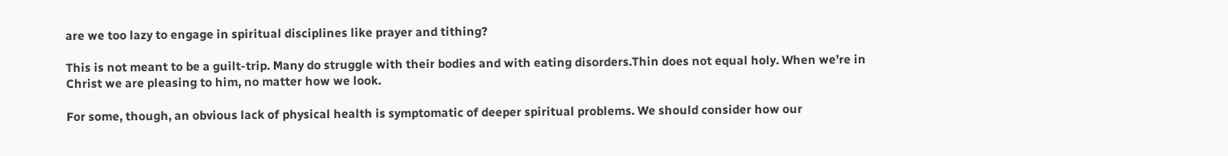are we too lazy to engage in spiritual disciplines like prayer and tithing?

This is not meant to be a guilt-trip. Many do struggle with their bodies and with eating disorders.Thin does not equal holy. When we’re in Christ we are pleasing to him, no matter how we look.

For some, though, an obvious lack of physical health is symptomatic of deeper spiritual problems. We should consider how our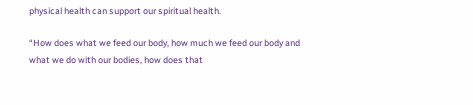physical health can support our spiritual health.

“How does what we feed our body, how much we feed our body and what we do with our bodies, how does that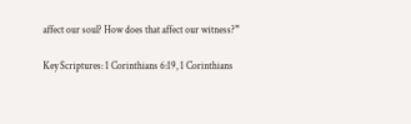affect our soul? How does that affect our witness?”

Key Scriptures: 1 Corinthians 6:19, 1 Corinthians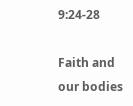9:24-28

Faith and our bodies